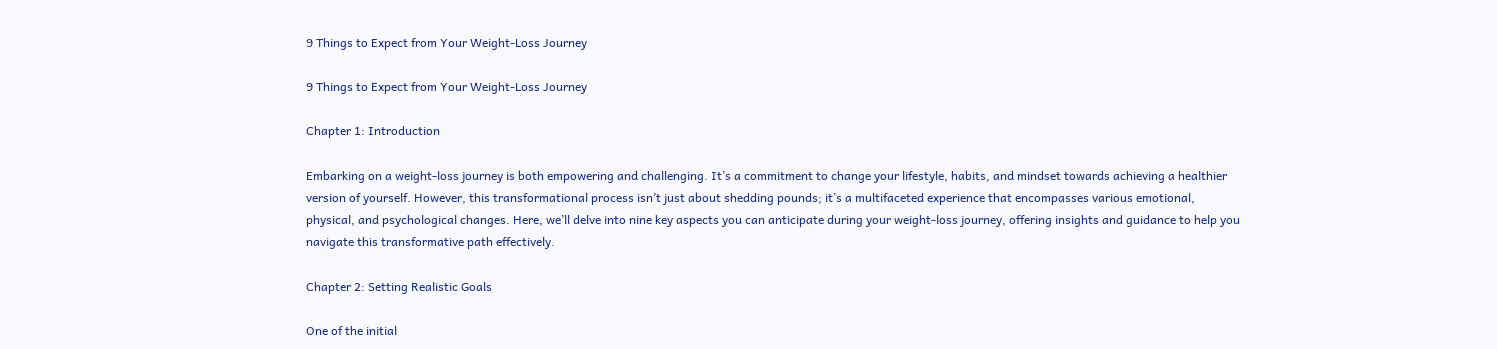9 Things to Expect from Your Weight-Loss Journey

9 Things to Expect from Your Weight-Loss Journey

Chapter 1: Introduction

Embarking on a weight-loss journey is both empowering and challenging. It’s a commitment to change your lifestyle, habits, and mindset towards achieving a healthier version of yourself. However, this transformational process isn’t just about shedding pounds; it’s a multifaceted experience that encompasses various emotional, physical, and psychological changes. Here, we’ll delve into nine key aspects you can anticipate during your weight-loss journey, offering insights and guidance to help you navigate this transformative path effectively.

Chapter 2: Setting Realistic Goals

One of the initial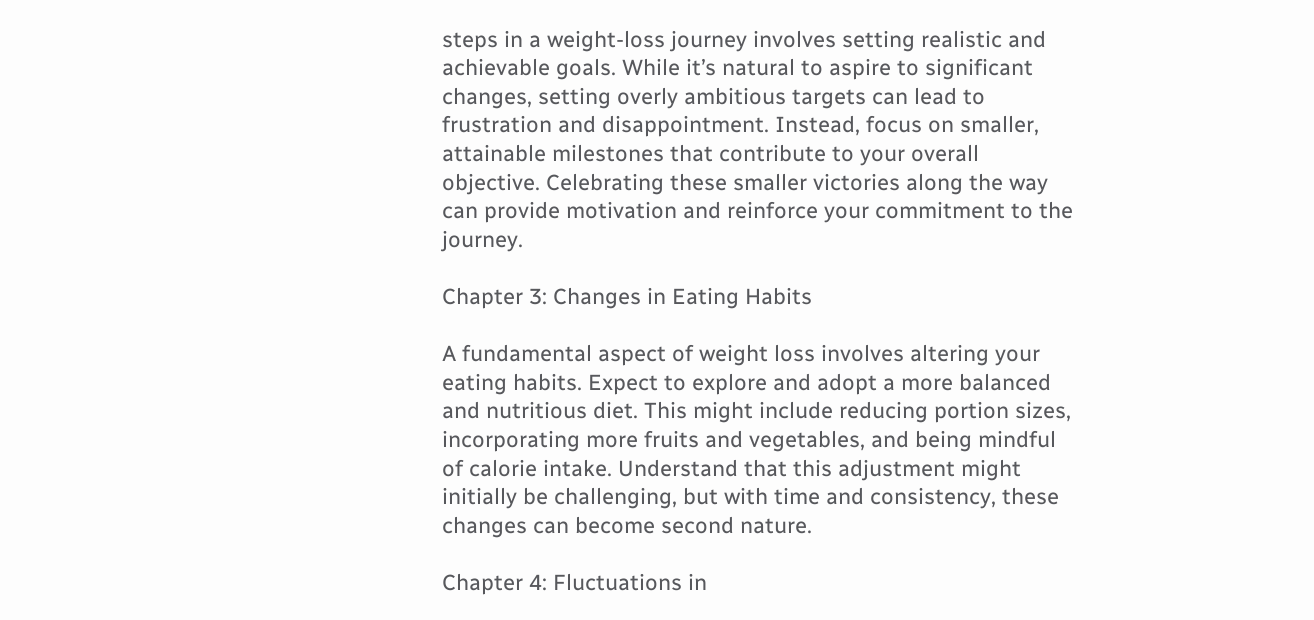steps in a weight-loss journey involves setting realistic and achievable goals. While it’s natural to aspire to significant changes, setting overly ambitious targets can lead to frustration and disappointment. Instead, focus on smaller, attainable milestones that contribute to your overall objective. Celebrating these smaller victories along the way can provide motivation and reinforce your commitment to the journey.

Chapter 3: Changes in Eating Habits

A fundamental aspect of weight loss involves altering your eating habits. Expect to explore and adopt a more balanced and nutritious diet. This might include reducing portion sizes, incorporating more fruits and vegetables, and being mindful of calorie intake. Understand that this adjustment might initially be challenging, but with time and consistency, these changes can become second nature.

Chapter 4: Fluctuations in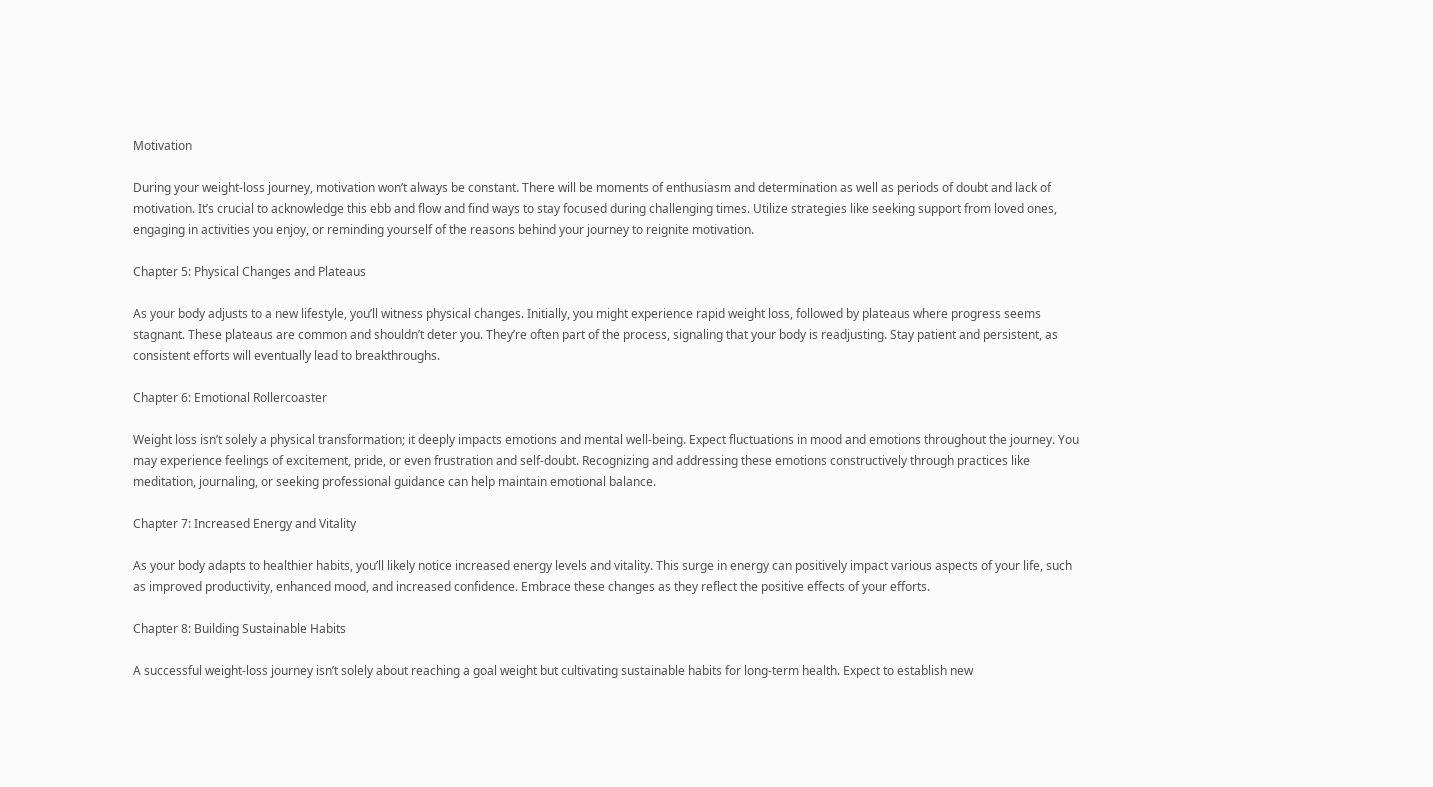Motivation

During your weight-loss journey, motivation won’t always be constant. There will be moments of enthusiasm and determination as well as periods of doubt and lack of motivation. It’s crucial to acknowledge this ebb and flow and find ways to stay focused during challenging times. Utilize strategies like seeking support from loved ones, engaging in activities you enjoy, or reminding yourself of the reasons behind your journey to reignite motivation.

Chapter 5: Physical Changes and Plateaus

As your body adjusts to a new lifestyle, you’ll witness physical changes. Initially, you might experience rapid weight loss, followed by plateaus where progress seems stagnant. These plateaus are common and shouldn’t deter you. They’re often part of the process, signaling that your body is readjusting. Stay patient and persistent, as consistent efforts will eventually lead to breakthroughs.

Chapter 6: Emotional Rollercoaster

Weight loss isn’t solely a physical transformation; it deeply impacts emotions and mental well-being. Expect fluctuations in mood and emotions throughout the journey. You may experience feelings of excitement, pride, or even frustration and self-doubt. Recognizing and addressing these emotions constructively through practices like meditation, journaling, or seeking professional guidance can help maintain emotional balance.

Chapter 7: Increased Energy and Vitality

As your body adapts to healthier habits, you’ll likely notice increased energy levels and vitality. This surge in energy can positively impact various aspects of your life, such as improved productivity, enhanced mood, and increased confidence. Embrace these changes as they reflect the positive effects of your efforts.

Chapter 8: Building Sustainable Habits

A successful weight-loss journey isn’t solely about reaching a goal weight but cultivating sustainable habits for long-term health. Expect to establish new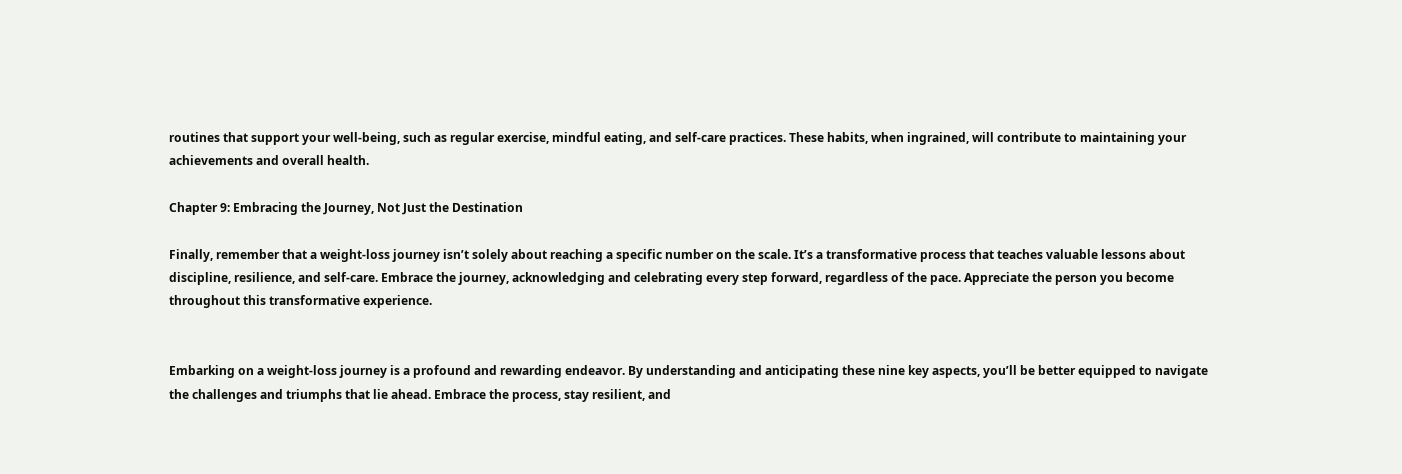routines that support your well-being, such as regular exercise, mindful eating, and self-care practices. These habits, when ingrained, will contribute to maintaining your achievements and overall health.

Chapter 9: Embracing the Journey, Not Just the Destination

Finally, remember that a weight-loss journey isn’t solely about reaching a specific number on the scale. It’s a transformative process that teaches valuable lessons about discipline, resilience, and self-care. Embrace the journey, acknowledging and celebrating every step forward, regardless of the pace. Appreciate the person you become throughout this transformative experience.


Embarking on a weight-loss journey is a profound and rewarding endeavor. By understanding and anticipating these nine key aspects, you’ll be better equipped to navigate the challenges and triumphs that lie ahead. Embrace the process, stay resilient, and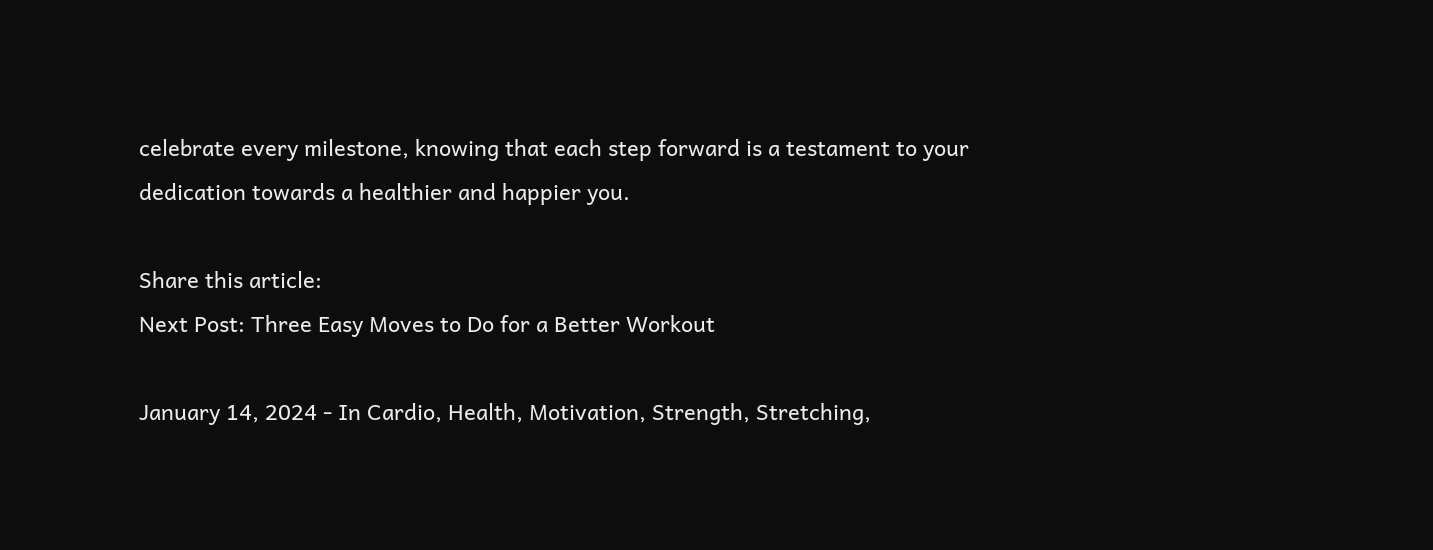celebrate every milestone, knowing that each step forward is a testament to your dedication towards a healthier and happier you.

Share this article:
Next Post: Three Easy Moves to Do for a Better Workout

January 14, 2024 - In Cardio, Health, Motivation, Strength, Stretching,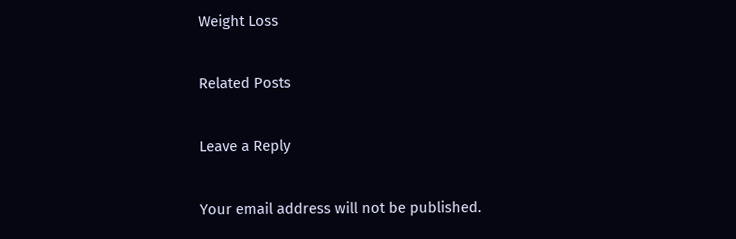Weight Loss

Related Posts

Leave a Reply

Your email address will not be published.